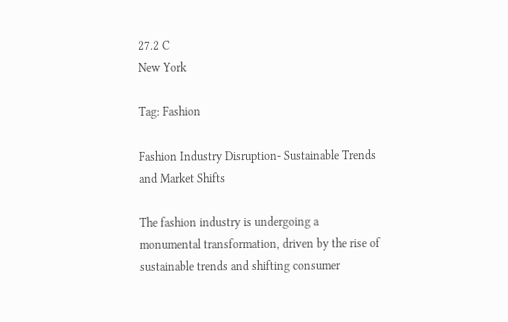27.2 C
New York

Tag: Fashion

Fashion Industry Disruption- Sustainable Trends and Market Shifts

The fashion industry is undergoing a monumental transformation, driven by the rise of sustainable trends and shifting consumer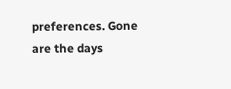preferences. Gone are the days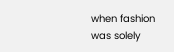when fashion was solely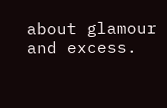about glamour and excess.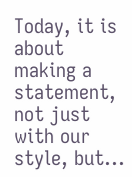Today, it is about making a statement, not just with our style, but...